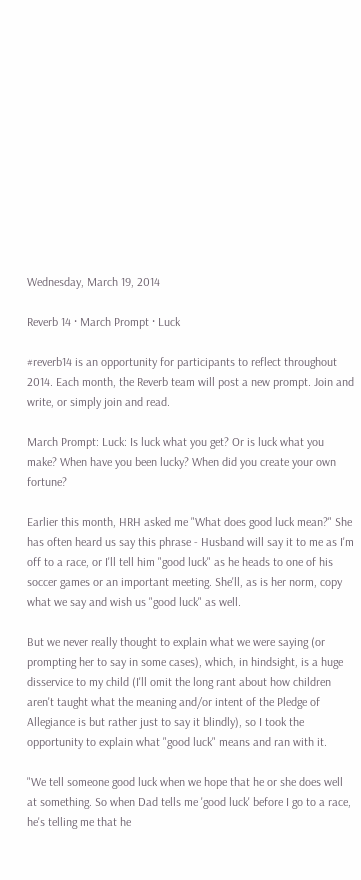Wednesday, March 19, 2014

Reverb 14 · March Prompt · Luck

#reverb14 is an opportunity for participants to reflect throughout 2014. Each month, the Reverb team will post a new prompt. Join and write, or simply join and read.

March Prompt: Luck: Is luck what you get? Or is luck what you make? When have you been lucky? When did you create your own fortune?

Earlier this month, HRH asked me "What does good luck mean?" She has often heard us say this phrase - Husband will say it to me as I'm off to a race, or I'll tell him "good luck" as he heads to one of his soccer games or an important meeting. She'll, as is her norm, copy what we say and wish us "good luck" as well.

But we never really thought to explain what we were saying (or prompting her to say in some cases), which, in hindsight, is a huge disservice to my child (I'll omit the long rant about how children aren't taught what the meaning and/or intent of the Pledge of Allegiance is but rather just to say it blindly), so I took the opportunity to explain what "good luck" means and ran with it.

"We tell someone good luck when we hope that he or she does well at something. So when Dad tells me 'good luck' before I go to a race, he's telling me that he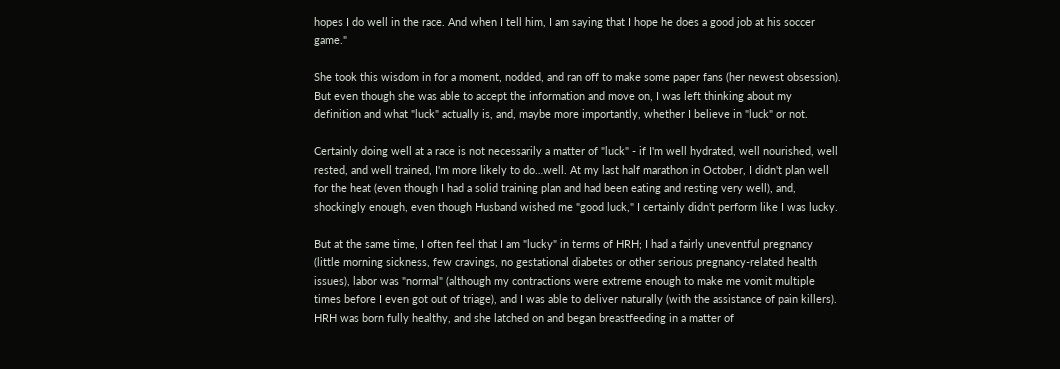hopes I do well in the race. And when I tell him, I am saying that I hope he does a good job at his soccer game."

She took this wisdom in for a moment, nodded, and ran off to make some paper fans (her newest obsession). But even though she was able to accept the information and move on, I was left thinking about my definition and what "luck" actually is, and, maybe more importantly, whether I believe in "luck" or not.

Certainly doing well at a race is not necessarily a matter of "luck" - if I'm well hydrated, well nourished, well rested, and well trained, I'm more likely to do…well. At my last half marathon in October, I didn't plan well for the heat (even though I had a solid training plan and had been eating and resting very well), and, shockingly enough, even though Husband wished me "good luck," I certainly didn't perform like I was lucky.

But at the same time, I often feel that I am "lucky" in terms of HRH; I had a fairly uneventful pregnancy (little morning sickness, few cravings, no gestational diabetes or other serious pregnancy-related health issues), labor was "normal" (although my contractions were extreme enough to make me vomit multiple times before I even got out of triage), and I was able to deliver naturally (with the assistance of pain killers). HRH was born fully healthy, and she latched on and began breastfeeding in a matter of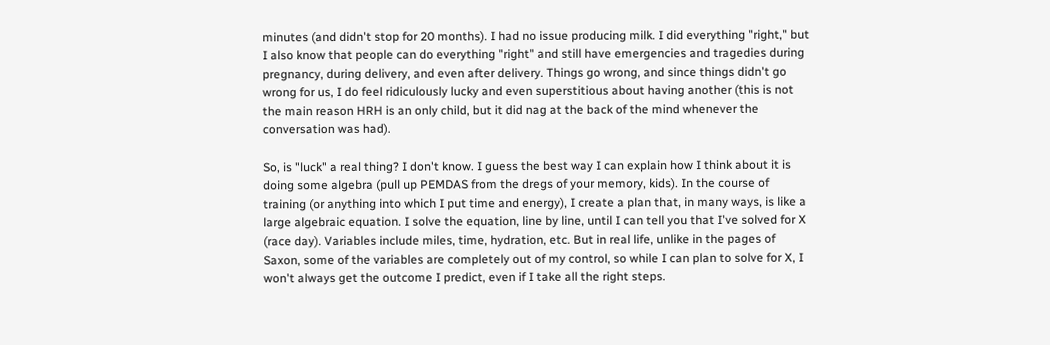minutes (and didn't stop for 20 months). I had no issue producing milk. I did everything "right," but I also know that people can do everything "right" and still have emergencies and tragedies during pregnancy, during delivery, and even after delivery. Things go wrong, and since things didn't go wrong for us, I do feel ridiculously lucky and even superstitious about having another (this is not the main reason HRH is an only child, but it did nag at the back of the mind whenever the conversation was had).

So, is "luck" a real thing? I don't know. I guess the best way I can explain how I think about it is doing some algebra (pull up PEMDAS from the dregs of your memory, kids). In the course of training (or anything into which I put time and energy), I create a plan that, in many ways, is like a large algebraic equation. I solve the equation, line by line, until I can tell you that I've solved for X (race day). Variables include miles, time, hydration, etc. But in real life, unlike in the pages of Saxon, some of the variables are completely out of my control, so while I can plan to solve for X, I won't always get the outcome I predict, even if I take all the right steps.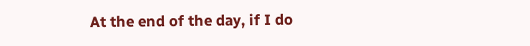At the end of the day, if I do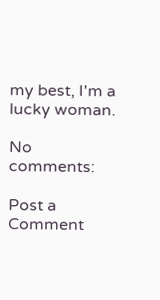my best, I'm a lucky woman.

No comments:

Post a Comment